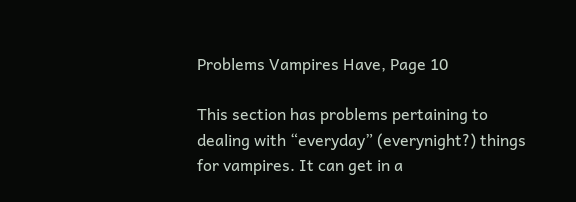Problems Vampires Have, Page 10

This section has problems pertaining to dealing with “everyday” (everynight?) things for vampires. It can get in a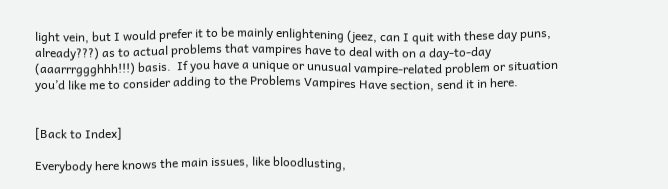light vein, but I would prefer it to be mainly enlightening (jeez, can I quit with these day puns, already???) as to actual problems that vampires have to deal with on a day-to-day (aaarrrggghhh!!!) basis.  If you have a unique or unusual vampire-related problem or situation you’d like me to consider adding to the Problems Vampires Have section, send it in here.


[Back to Index]

Everybody here knows the main issues, like bloodlusting,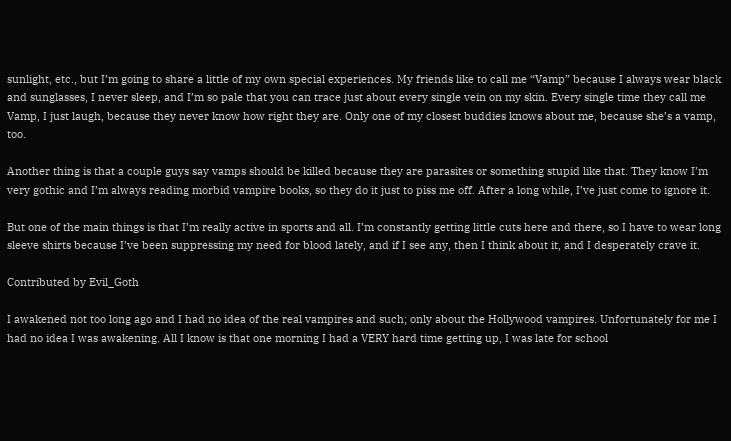sunlight, etc., but I’m going to share a little of my own special experiences. My friends like to call me “Vamp” because I always wear black and sunglasses, I never sleep, and I’m so pale that you can trace just about every single vein on my skin. Every single time they call me Vamp, I just laugh, because they never know how right they are. Only one of my closest buddies knows about me, because she’s a vamp, too.

Another thing is that a couple guys say vamps should be killed because they are parasites or something stupid like that. They know I’m very gothic and I’m always reading morbid vampire books, so they do it just to piss me off. After a long while, I’ve just come to ignore it.

But one of the main things is that I’m really active in sports and all. I’m constantly getting little cuts here and there, so I have to wear long sleeve shirts because I’ve been suppressing my need for blood lately, and if I see any, then I think about it, and I desperately crave it.

Contributed by Evil_Goth

I awakened not too long ago and I had no idea of the real vampires and such; only about the Hollywood vampires. Unfortunately for me I had no idea I was awakening. All I know is that one morning I had a VERY hard time getting up, I was late for school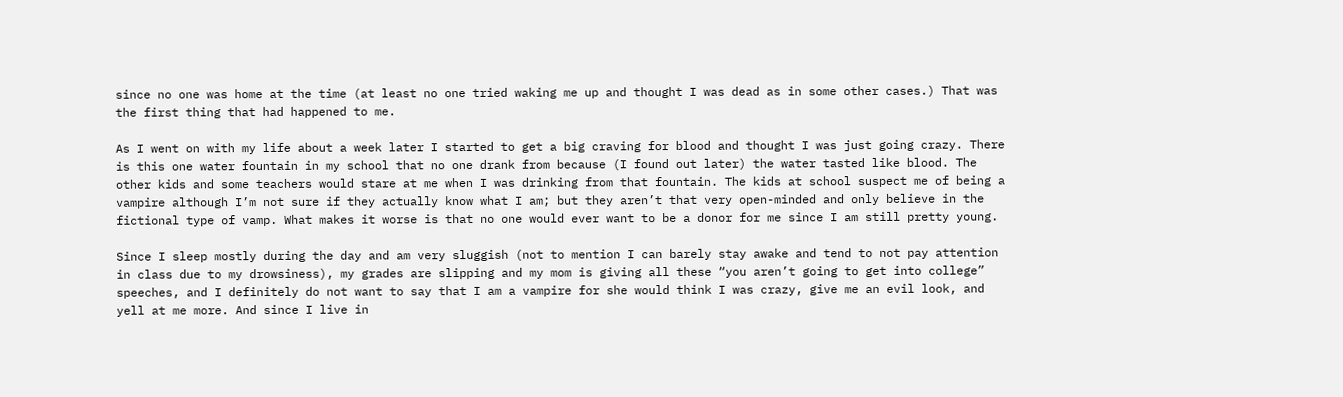since no one was home at the time (at least no one tried waking me up and thought I was dead as in some other cases.) That was the first thing that had happened to me.

As I went on with my life about a week later I started to get a big craving for blood and thought I was just going crazy. There is this one water fountain in my school that no one drank from because (I found out later) the water tasted like blood. The other kids and some teachers would stare at me when I was drinking from that fountain. The kids at school suspect me of being a vampire although I’m not sure if they actually know what I am; but they aren’t that very open-minded and only believe in the fictional type of vamp. What makes it worse is that no one would ever want to be a donor for me since I am still pretty young.

Since I sleep mostly during the day and am very sluggish (not to mention I can barely stay awake and tend to not pay attention in class due to my drowsiness), my grades are slipping and my mom is giving all these “you aren’t going to get into college” speeches, and I definitely do not want to say that I am a vampire for she would think I was crazy, give me an evil look, and yell at me more. And since I live in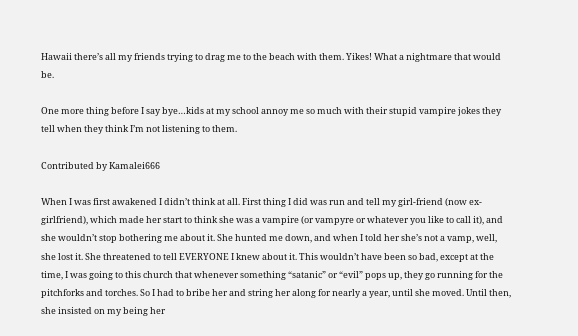Hawaii there’s all my friends trying to drag me to the beach with them. Yikes! What a nightmare that would be.

One more thing before I say bye…kids at my school annoy me so much with their stupid vampire jokes they tell when they think I’m not listening to them.

Contributed by Kamalei666

When I was first awakened I didn’t think at all. First thing I did was run and tell my girl-friend (now ex-girlfriend), which made her start to think she was a vampire (or vampyre or whatever you like to call it), and she wouldn’t stop bothering me about it. She hunted me down, and when I told her she’s not a vamp, well, she lost it. She threatened to tell EVERYONE I knew about it. This wouldn’t have been so bad, except at the time, I was going to this church that whenever something “satanic” or “evil” pops up, they go running for the pitchforks and torches. So I had to bribe her and string her along for nearly a year, until she moved. Until then, she insisted on my being her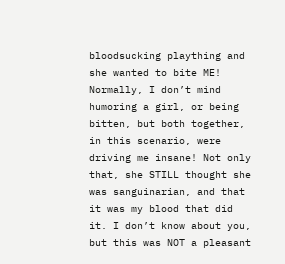bloodsucking plaything and she wanted to bite ME! Normally, I don’t mind humoring a girl, or being bitten, but both together, in this scenario, were driving me insane! Not only that, she STILL thought she was sanguinarian, and that it was my blood that did it. I don’t know about you, but this was NOT a pleasant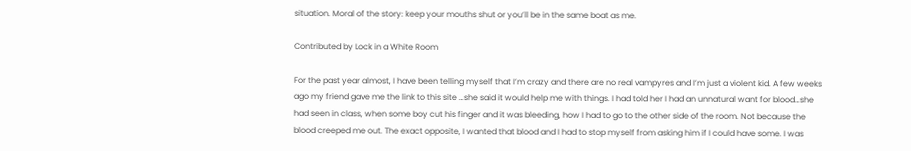situation. Moral of the story: keep your mouths shut or you’ll be in the same boat as me.

Contributed by Lock in a White Room

For the past year almost, I have been telling myself that I’m crazy and there are no real vampyres and I’m just a violent kid. A few weeks ago my friend gave me the link to this site …she said it would help me with things. I had told her I had an unnatural want for blood…she had seen in class, when some boy cut his finger and it was bleeding, how I had to go to the other side of the room. Not because the blood creeped me out. The exact opposite, I wanted that blood and I had to stop myself from asking him if I could have some. I was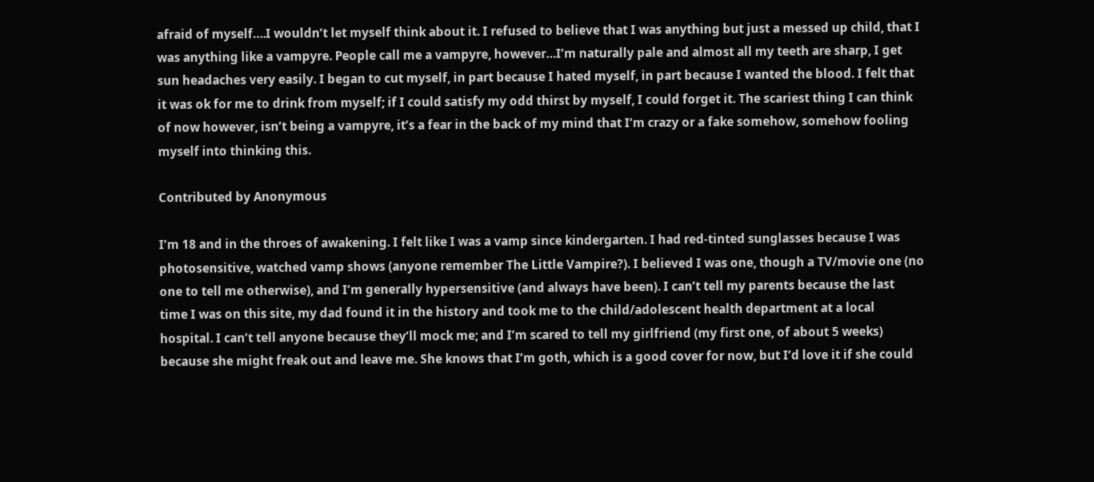afraid of myself….I wouldn’t let myself think about it. I refused to believe that I was anything but just a messed up child, that I was anything like a vampyre. People call me a vampyre, however…I’m naturally pale and almost all my teeth are sharp, I get sun headaches very easily. I began to cut myself, in part because I hated myself, in part because I wanted the blood. I felt that it was ok for me to drink from myself; if I could satisfy my odd thirst by myself, I could forget it. The scariest thing I can think of now however, isn’t being a vampyre, it’s a fear in the back of my mind that I’m crazy or a fake somehow, somehow fooling myself into thinking this.

Contributed by Anonymous

I’m 18 and in the throes of awakening. I felt like I was a vamp since kindergarten. I had red-tinted sunglasses because I was photosensitive, watched vamp shows (anyone remember The Little Vampire?). I believed I was one, though a TV/movie one (no one to tell me otherwise), and I’m generally hypersensitive (and always have been). I can’t tell my parents because the last time I was on this site, my dad found it in the history and took me to the child/adolescent health department at a local hospital. I can’t tell anyone because they’ll mock me; and I’m scared to tell my girlfriend (my first one, of about 5 weeks) because she might freak out and leave me. She knows that I’m goth, which is a good cover for now, but I’d love it if she could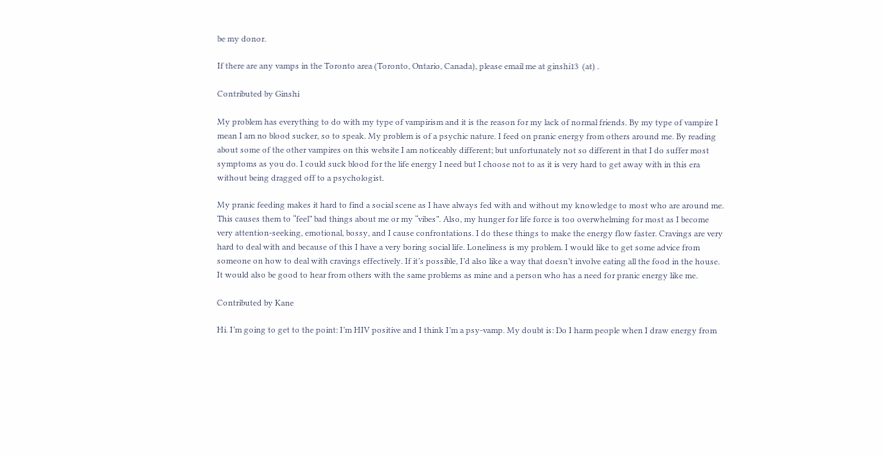be my donor.

If there are any vamps in the Toronto area (Toronto, Ontario, Canada), please email me at ginshi13  (at) .

Contributed by Ginshi

My problem has everything to do with my type of vampirism and it is the reason for my lack of normal friends. By my type of vampire I mean I am no blood sucker, so to speak. My problem is of a psychic nature. I feed on pranic energy from others around me. By reading about some of the other vampires on this website I am noticeably different; but unfortunately not so different in that I do suffer most symptoms as you do. I could suck blood for the life energy I need but I choose not to as it is very hard to get away with in this era without being dragged off to a psychologist.

My pranic feeding makes it hard to find a social scene as I have always fed with and without my knowledge to most who are around me. This causes them to “feel” bad things about me or my “vibes”. Also, my hunger for life force is too overwhelming for most as I become very attention-seeking, emotional, bossy, and I cause confrontations. I do these things to make the energy flow faster. Cravings are very hard to deal with and because of this I have a very boring social life. Loneliness is my problem. I would like to get some advice from someone on how to deal with cravings effectively. If it’s possible, I’d also like a way that doesn’t involve eating all the food in the house. It would also be good to hear from others with the same problems as mine and a person who has a need for pranic energy like me.

Contributed by Kane

Hi. I’m going to get to the point: I’m HIV positive and I think I’m a psy-vamp. My doubt is: Do I harm people when I draw energy from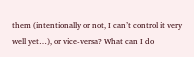them (intentionally or not, I can’t control it very well yet…), or vice-versa? What can I do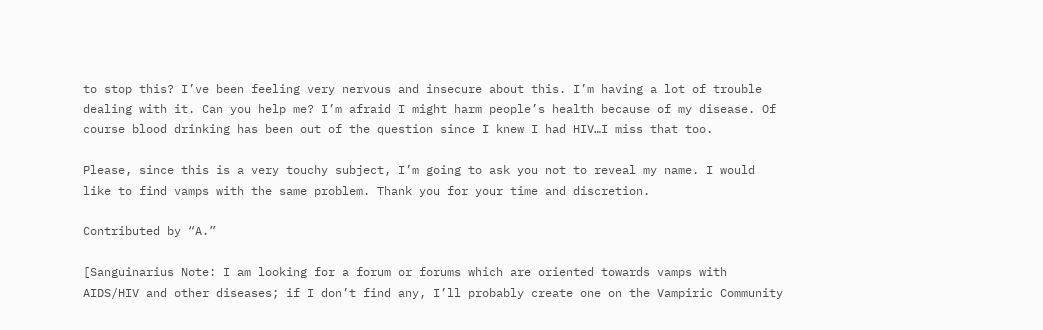to stop this? I’ve been feeling very nervous and insecure about this. I’m having a lot of trouble dealing with it. Can you help me? I’m afraid I might harm people’s health because of my disease. Of course blood drinking has been out of the question since I knew I had HIV…I miss that too.

Please, since this is a very touchy subject, I’m going to ask you not to reveal my name. I would like to find vamps with the same problem. Thank you for your time and discretion.

Contributed by “A.”

[Sanguinarius Note: I am looking for a forum or forums which are oriented towards vamps with AIDS/HIV and other diseases; if I don’t find any, I’ll probably create one on the Vampiric Community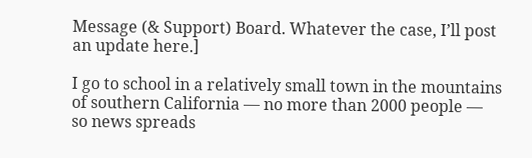Message (& Support) Board. Whatever the case, I’ll post an update here.]

I go to school in a relatively small town in the mountains of southern California — no more than 2000 people — so news spreads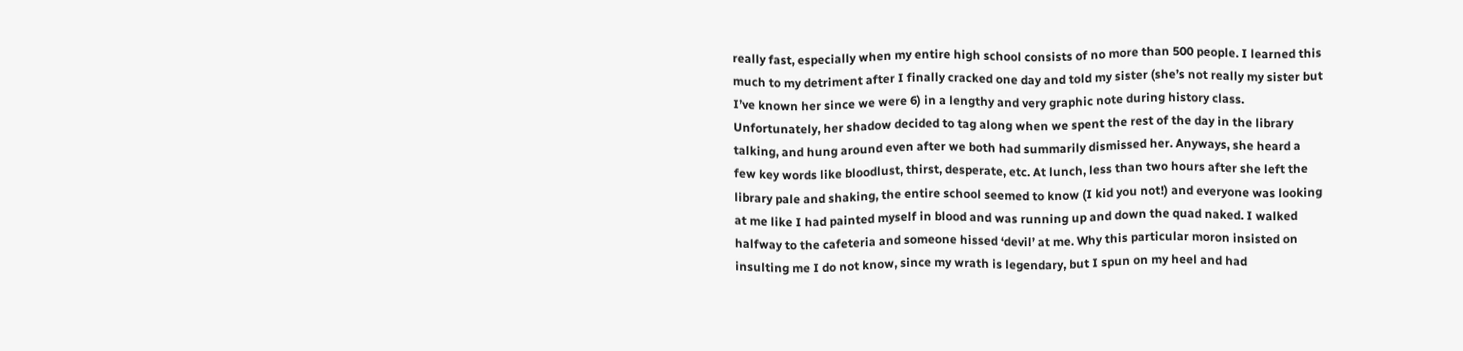really fast, especially when my entire high school consists of no more than 500 people. I learned this much to my detriment after I finally cracked one day and told my sister (she’s not really my sister but I’ve known her since we were 6) in a lengthy and very graphic note during history class. Unfortunately, her shadow decided to tag along when we spent the rest of the day in the library talking, and hung around even after we both had summarily dismissed her. Anyways, she heard a few key words like bloodlust, thirst, desperate, etc. At lunch, less than two hours after she left the library pale and shaking, the entire school seemed to know (I kid you not!) and everyone was looking at me like I had painted myself in blood and was running up and down the quad naked. I walked halfway to the cafeteria and someone hissed ‘devil’ at me. Why this particular moron insisted on insulting me I do not know, since my wrath is legendary, but I spun on my heel and had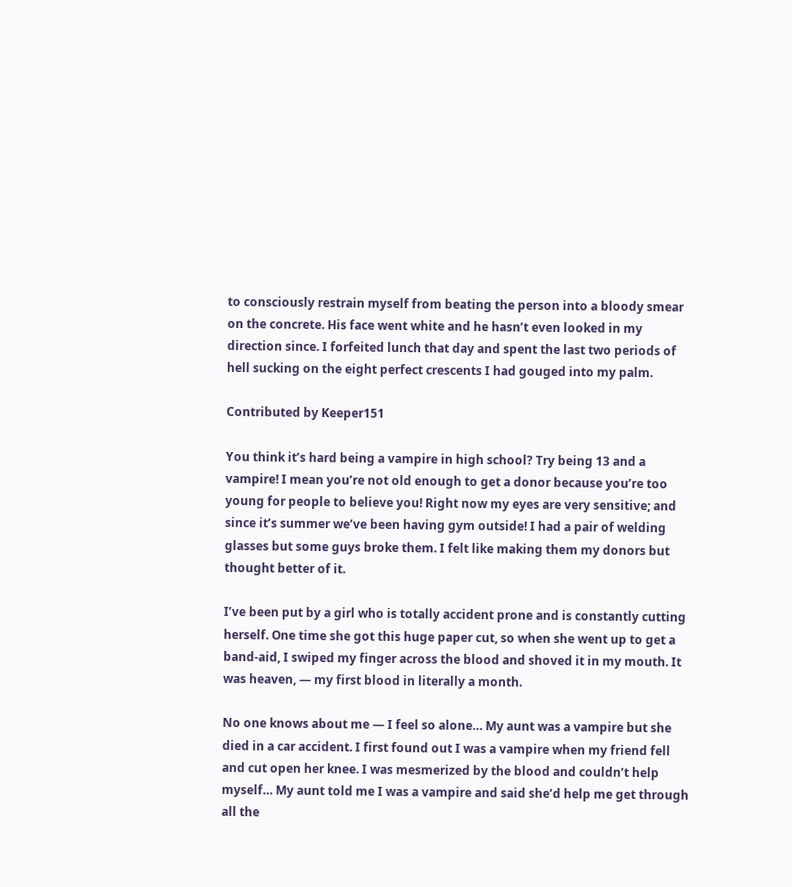to consciously restrain myself from beating the person into a bloody smear on the concrete. His face went white and he hasn’t even looked in my direction since. I forfeited lunch that day and spent the last two periods of hell sucking on the eight perfect crescents I had gouged into my palm.

Contributed by Keeper151

You think it’s hard being a vampire in high school? Try being 13 and a vampire! I mean you’re not old enough to get a donor because you’re too young for people to believe you! Right now my eyes are very sensitive; and since it’s summer we’ve been having gym outside! I had a pair of welding glasses but some guys broke them. I felt like making them my donors but thought better of it.

I’ve been put by a girl who is totally accident prone and is constantly cutting herself. One time she got this huge paper cut, so when she went up to get a band-aid, I swiped my finger across the blood and shoved it in my mouth. It was heaven, — my first blood in literally a month.

No one knows about me — I feel so alone… My aunt was a vampire but she died in a car accident. I first found out I was a vampire when my friend fell and cut open her knee. I was mesmerized by the blood and couldn’t help myself… My aunt told me I was a vampire and said she’d help me get through all the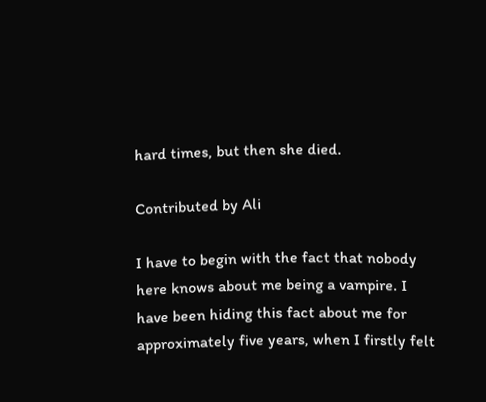hard times, but then she died.

Contributed by Ali

I have to begin with the fact that nobody here knows about me being a vampire. I have been hiding this fact about me for approximately five years, when I firstly felt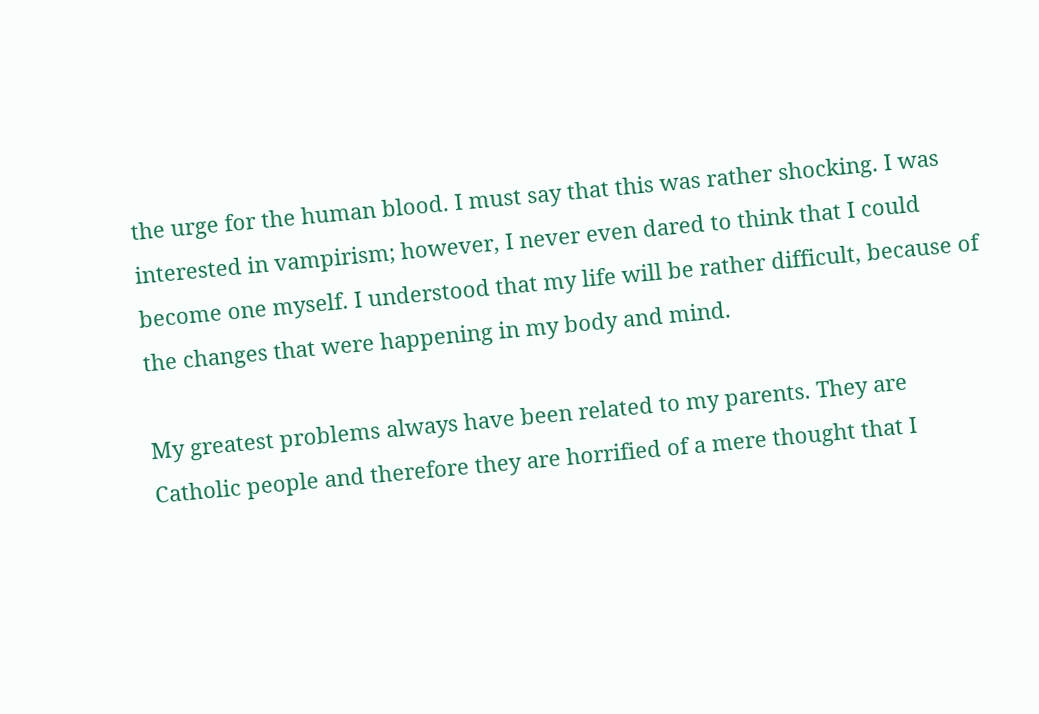the urge for the human blood. I must say that this was rather shocking. I was interested in vampirism; however, I never even dared to think that I could become one myself. I understood that my life will be rather difficult, because of the changes that were happening in my body and mind.

My greatest problems always have been related to my parents. They are Catholic people and therefore they are horrified of a mere thought that I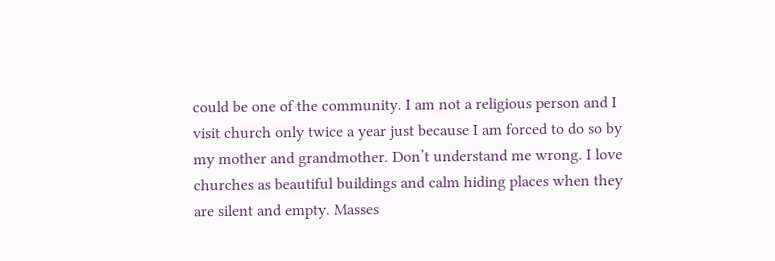could be one of the community. I am not a religious person and I visit church only twice a year just because I am forced to do so by my mother and grandmother. Don’t understand me wrong. I love churches as beautiful buildings and calm hiding places when they are silent and empty. Masses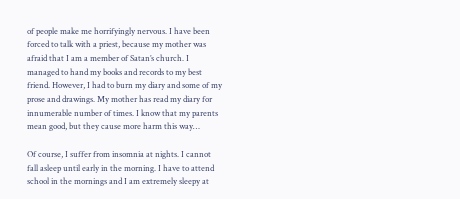of people make me horrifyingly nervous. I have been forced to talk with a priest, because my mother was afraid that I am a member of Satan’s church. I managed to hand my books and records to my best friend. However, I had to burn my diary and some of my prose and drawings. My mother has read my diary for innumerable number of times. I know that my parents mean good, but they cause more harm this way…

Of course, I suffer from insomnia at nights. I cannot fall asleep until early in the morning. I have to attend school in the mornings and I am extremely sleepy at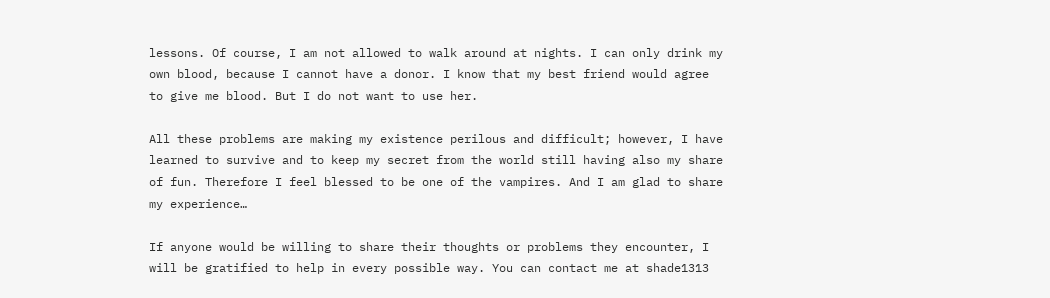lessons. Of course, I am not allowed to walk around at nights. I can only drink my own blood, because I cannot have a donor. I know that my best friend would agree to give me blood. But I do not want to use her.

All these problems are making my existence perilous and difficult; however, I have learned to survive and to keep my secret from the world still having also my share of fun. Therefore I feel blessed to be one of the vampires. And I am glad to share my experience…

If anyone would be willing to share their thoughts or problems they encounter, I will be gratified to help in every possible way. You can contact me at shade1313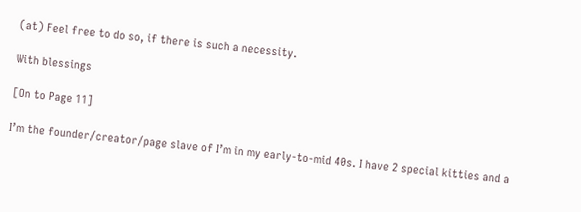(at) Feel free to do so, if there is such a necessity.

With blessings

[On to Page 11]

I’m the founder/creator/page slave of I’m in my early-to-mid 40s. I have 2 special kitties and a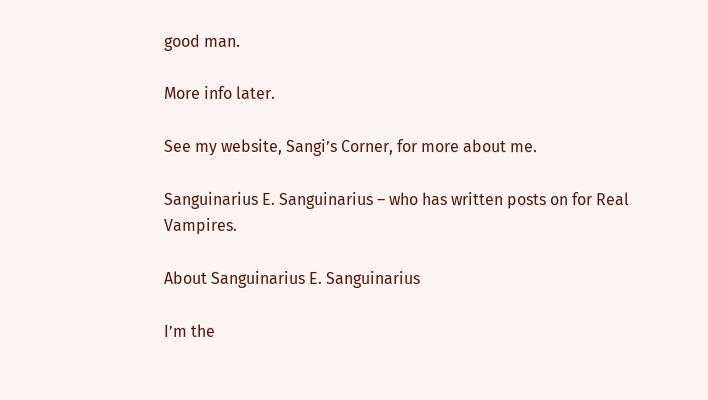good man.

More info later.

See my website, Sangi’s Corner, for more about me.

Sanguinarius E. Sanguinarius – who has written posts on for Real Vampires.

About Sanguinarius E. Sanguinarius

I’m the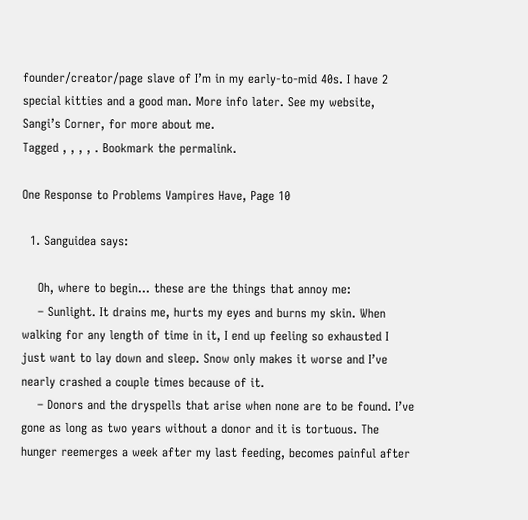founder/creator/page slave of I’m in my early-to-mid 40s. I have 2 special kitties and a good man. More info later. See my website, Sangi’s Corner, for more about me.
Tagged , , , , . Bookmark the permalink.

One Response to Problems Vampires Have, Page 10

  1. Sanguidea says:

    Oh, where to begin… these are the things that annoy me:
    – Sunlight. It drains me, hurts my eyes and burns my skin. When walking for any length of time in it, I end up feeling so exhausted I just want to lay down and sleep. Snow only makes it worse and I’ve nearly crashed a couple times because of it.
    – Donors and the dryspells that arise when none are to be found. I’ve gone as long as two years without a donor and it is tortuous. The hunger reemerges a week after my last feeding, becomes painful after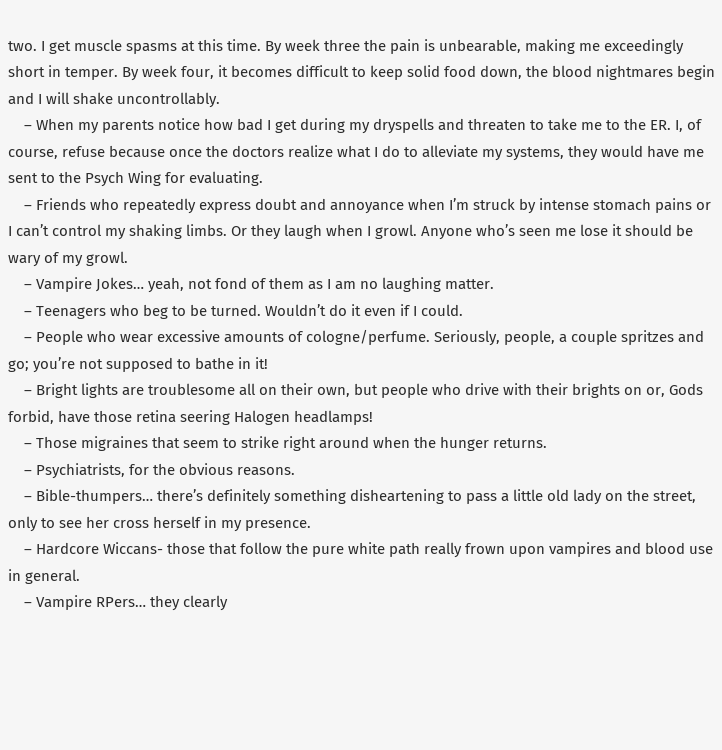two. I get muscle spasms at this time. By week three the pain is unbearable, making me exceedingly short in temper. By week four, it becomes difficult to keep solid food down, the blood nightmares begin and I will shake uncontrollably.
    – When my parents notice how bad I get during my dryspells and threaten to take me to the ER. I, of course, refuse because once the doctors realize what I do to alleviate my systems, they would have me sent to the Psych Wing for evaluating.
    – Friends who repeatedly express doubt and annoyance when I’m struck by intense stomach pains or I can’t control my shaking limbs. Or they laugh when I growl. Anyone who’s seen me lose it should be wary of my growl.
    – Vampire Jokes… yeah, not fond of them as I am no laughing matter.
    – Teenagers who beg to be turned. Wouldn’t do it even if I could.
    – People who wear excessive amounts of cologne/perfume. Seriously, people, a couple spritzes and go; you’re not supposed to bathe in it!
    – Bright lights are troublesome all on their own, but people who drive with their brights on or, Gods forbid, have those retina seering Halogen headlamps!
    – Those migraines that seem to strike right around when the hunger returns.
    – Psychiatrists, for the obvious reasons.
    – Bible-thumpers… there’s definitely something disheartening to pass a little old lady on the street, only to see her cross herself in my presence.
    – Hardcore Wiccans- those that follow the pure white path really frown upon vampires and blood use in general.
    – Vampire RPers… they clearly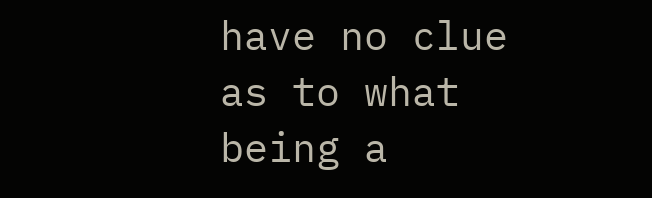have no clue as to what being a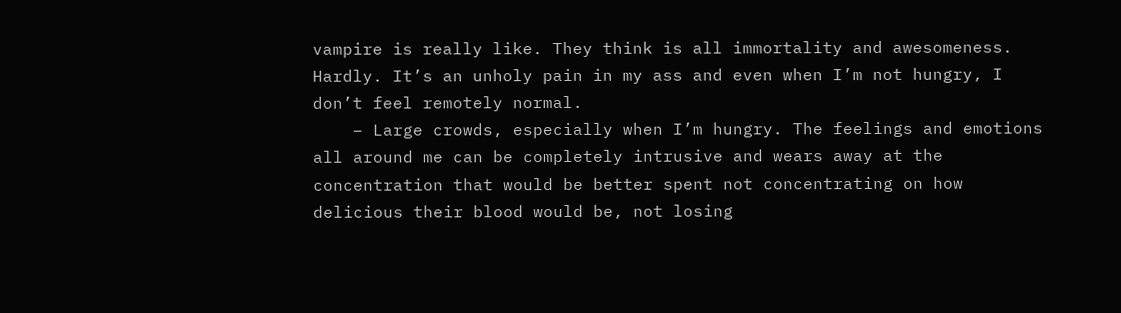vampire is really like. They think is all immortality and awesomeness. Hardly. It’s an unholy pain in my ass and even when I’m not hungry, I don’t feel remotely normal.
    – Large crowds, especially when I’m hungry. The feelings and emotions all around me can be completely intrusive and wears away at the concentration that would be better spent not concentrating on how delicious their blood would be, not losing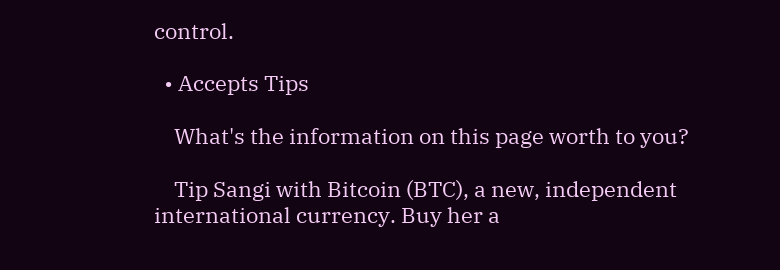control.

  • Accepts Tips

    What's the information on this page worth to you?

    Tip Sangi with Bitcoin (BTC), a new, independent international currency. Buy her a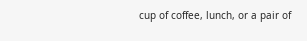cup of coffee, lunch, or a pair of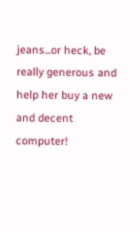jeans...or heck, be really generous and help her buy a new and decent computer!